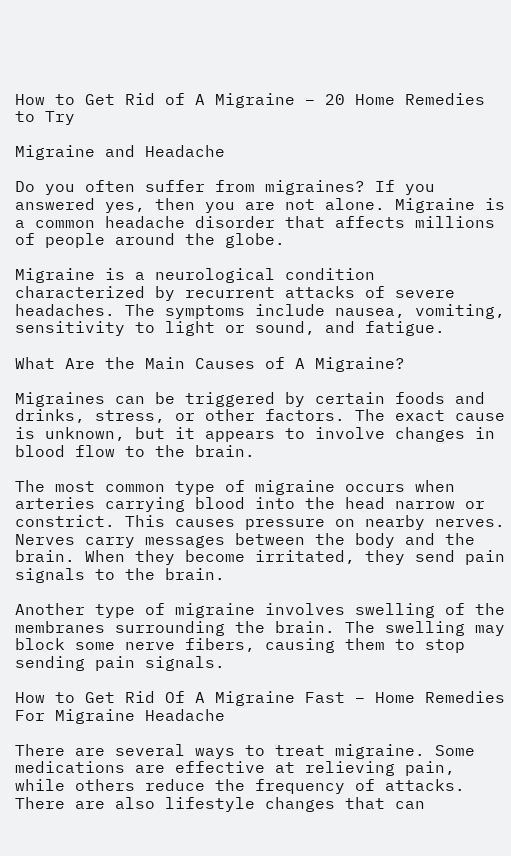How to Get Rid of A Migraine – 20 Home Remedies to Try

Migraine and Headache

Do you often suffer from migraines? If you answered yes, then you are not alone. Migraine is a common headache disorder that affects millions of people around the globe.

Migraine is a neurological condition characterized by recurrent attacks of severe headaches. The symptoms include nausea, vomiting, sensitivity to light or sound, and fatigue.

What Are the Main Causes of A Migraine?

Migraines can be triggered by certain foods and drinks, stress, or other factors. The exact cause is unknown, but it appears to involve changes in blood flow to the brain.

The most common type of migraine occurs when arteries carrying blood into the head narrow or constrict. This causes pressure on nearby nerves. Nerves carry messages between the body and the brain. When they become irritated, they send pain signals to the brain.

Another type of migraine involves swelling of the membranes surrounding the brain. The swelling may block some nerve fibers, causing them to stop sending pain signals.

How to Get Rid Of A Migraine Fast – Home Remedies For Migraine Headache

There are several ways to treat migraine. Some medications are effective at relieving pain, while others reduce the frequency of attacks. There are also lifestyle changes that can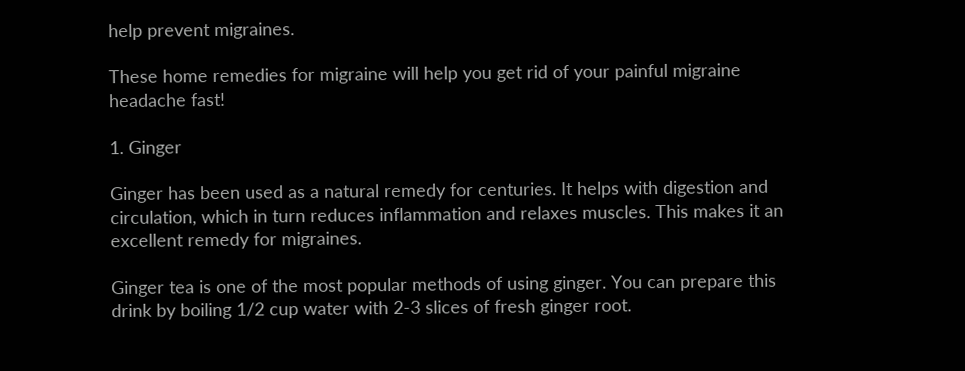help prevent migraines.

These home remedies for migraine will help you get rid of your painful migraine headache fast!

1. Ginger

Ginger has been used as a natural remedy for centuries. It helps with digestion and circulation, which in turn reduces inflammation and relaxes muscles. This makes it an excellent remedy for migraines.

Ginger tea is one of the most popular methods of using ginger. You can prepare this drink by boiling 1/2 cup water with 2-3 slices of fresh ginger root.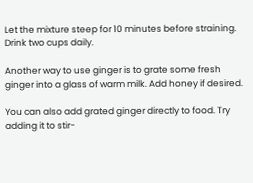Let the mixture steep for 10 minutes before straining. Drink two cups daily.

Another way to use ginger is to grate some fresh ginger into a glass of warm milk. Add honey if desired.

You can also add grated ginger directly to food. Try adding it to stir-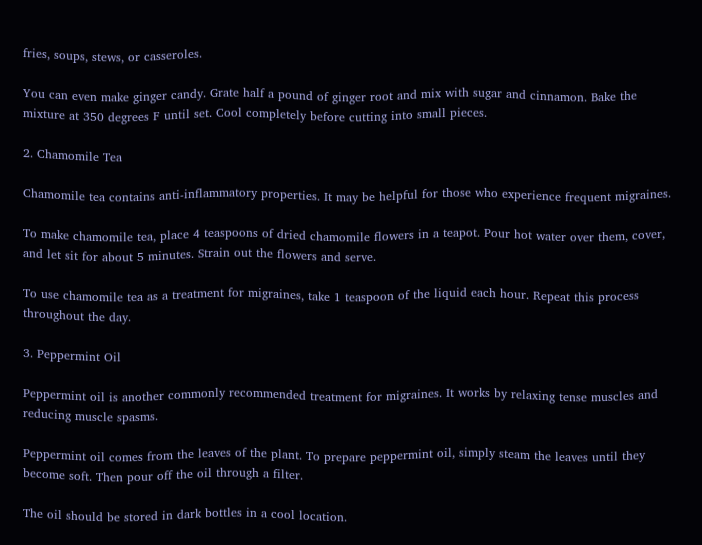fries, soups, stews, or casseroles.

You can even make ginger candy. Grate half a pound of ginger root and mix with sugar and cinnamon. Bake the mixture at 350 degrees F until set. Cool completely before cutting into small pieces.

2. Chamomile Tea

Chamomile tea contains anti-inflammatory properties. It may be helpful for those who experience frequent migraines.

To make chamomile tea, place 4 teaspoons of dried chamomile flowers in a teapot. Pour hot water over them, cover, and let sit for about 5 minutes. Strain out the flowers and serve.

To use chamomile tea as a treatment for migraines, take 1 teaspoon of the liquid each hour. Repeat this process throughout the day.

3. Peppermint Oil

Peppermint oil is another commonly recommended treatment for migraines. It works by relaxing tense muscles and reducing muscle spasms.

Peppermint oil comes from the leaves of the plant. To prepare peppermint oil, simply steam the leaves until they become soft. Then pour off the oil through a filter.

The oil should be stored in dark bottles in a cool location.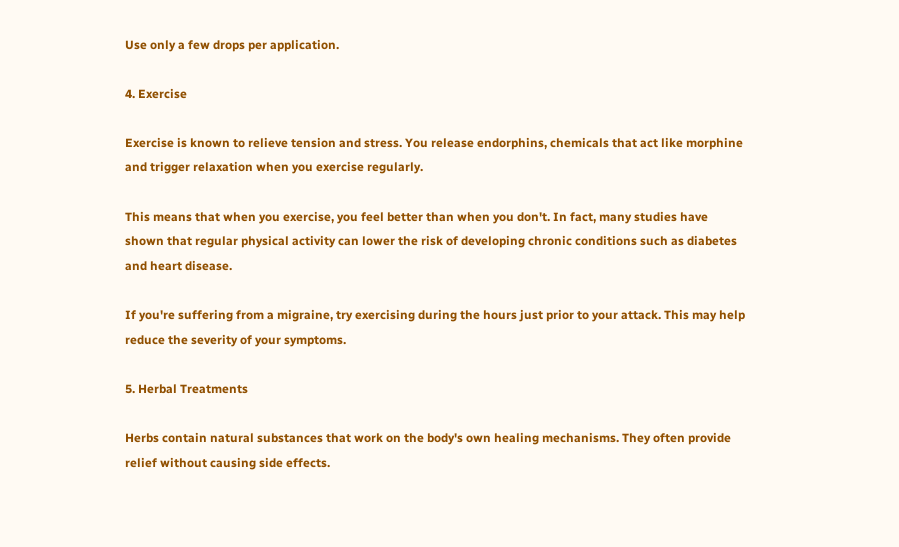Use only a few drops per application.

4. Exercise

Exercise is known to relieve tension and stress. You release endorphins, chemicals that act like morphine and trigger relaxation when you exercise regularly.

This means that when you exercise, you feel better than when you don't. In fact, many studies have shown that regular physical activity can lower the risk of developing chronic conditions such as diabetes and heart disease.

If you're suffering from a migraine, try exercising during the hours just prior to your attack. This may help reduce the severity of your symptoms.

5. Herbal Treatments

Herbs contain natural substances that work on the body's own healing mechanisms. They often provide relief without causing side effects.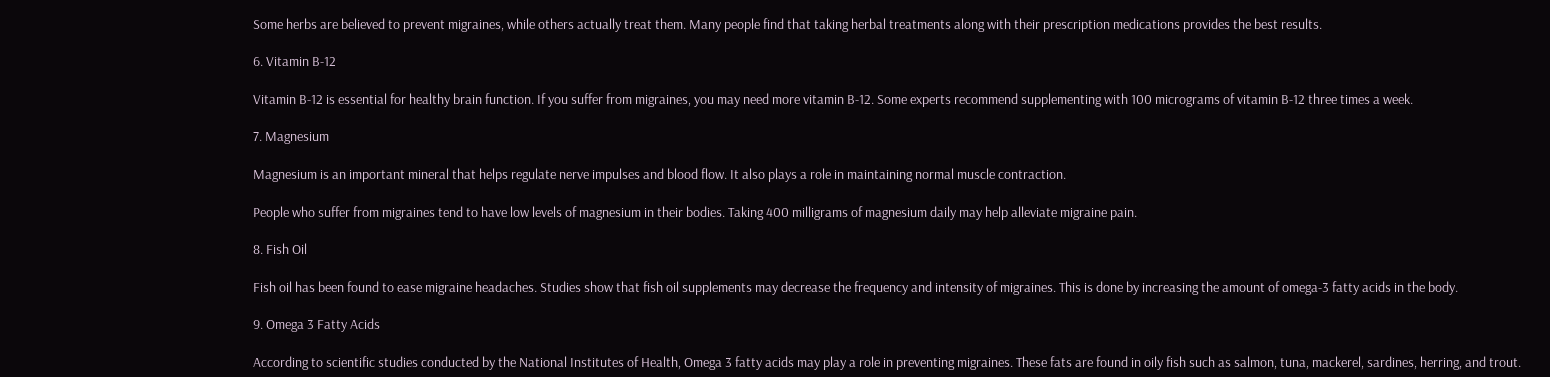Some herbs are believed to prevent migraines, while others actually treat them. Many people find that taking herbal treatments along with their prescription medications provides the best results.

6. Vitamin B-12

Vitamin B-12 is essential for healthy brain function. If you suffer from migraines, you may need more vitamin B-12. Some experts recommend supplementing with 100 micrograms of vitamin B-12 three times a week.

7. Magnesium

Magnesium is an important mineral that helps regulate nerve impulses and blood flow. It also plays a role in maintaining normal muscle contraction.

People who suffer from migraines tend to have low levels of magnesium in their bodies. Taking 400 milligrams of magnesium daily may help alleviate migraine pain.

8. Fish Oil

Fish oil has been found to ease migraine headaches. Studies show that fish oil supplements may decrease the frequency and intensity of migraines. This is done by increasing the amount of omega-3 fatty acids in the body.

9. Omega 3 Fatty Acids

According to scientific studies conducted by the National Institutes of Health, Omega 3 fatty acids may play a role in preventing migraines. These fats are found in oily fish such as salmon, tuna, mackerel, sardines, herring, and trout.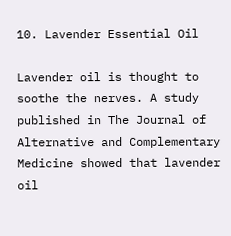10. Lavender Essential Oil

Lavender oil is thought to soothe the nerves. A study published in The Journal of Alternative and Complementary Medicine showed that lavender oil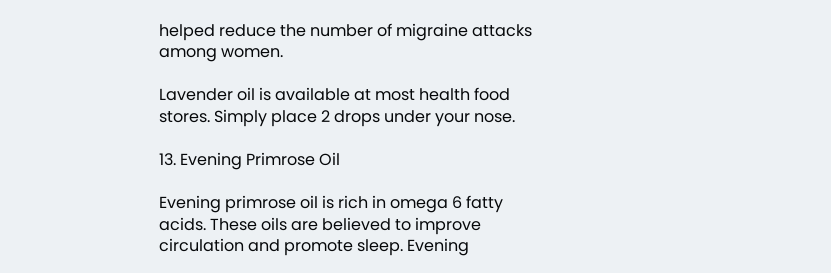helped reduce the number of migraine attacks among women.

Lavender oil is available at most health food stores. Simply place 2 drops under your nose.

13. Evening Primrose Oil

Evening primrose oil is rich in omega 6 fatty acids. These oils are believed to improve circulation and promote sleep. Evening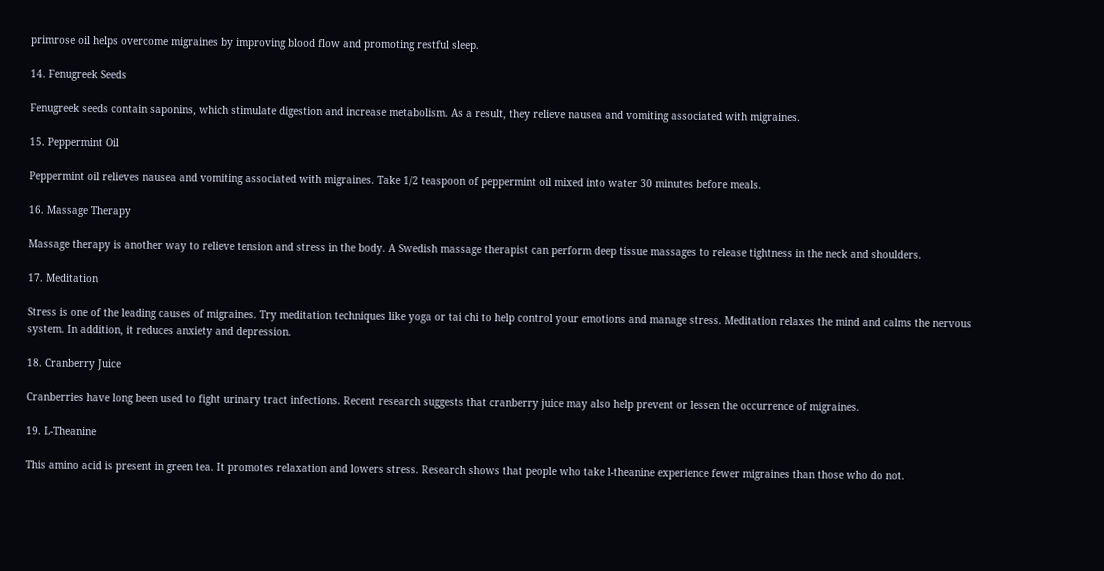primrose oil helps overcome migraines by improving blood flow and promoting restful sleep.

14. Fenugreek Seeds

Fenugreek seeds contain saponins, which stimulate digestion and increase metabolism. As a result, they relieve nausea and vomiting associated with migraines.

15. Peppermint Oil

Peppermint oil relieves nausea and vomiting associated with migraines. Take 1/2 teaspoon of peppermint oil mixed into water 30 minutes before meals.

16. Massage Therapy

Massage therapy is another way to relieve tension and stress in the body. A Swedish massage therapist can perform deep tissue massages to release tightness in the neck and shoulders.

17. Meditation

Stress is one of the leading causes of migraines. Try meditation techniques like yoga or tai chi to help control your emotions and manage stress. Meditation relaxes the mind and calms the nervous system. In addition, it reduces anxiety and depression.

18. Cranberry Juice

Cranberries have long been used to fight urinary tract infections. Recent research suggests that cranberry juice may also help prevent or lessen the occurrence of migraines.

19. L-Theanine

This amino acid is present in green tea. It promotes relaxation and lowers stress. Research shows that people who take l-theanine experience fewer migraines than those who do not.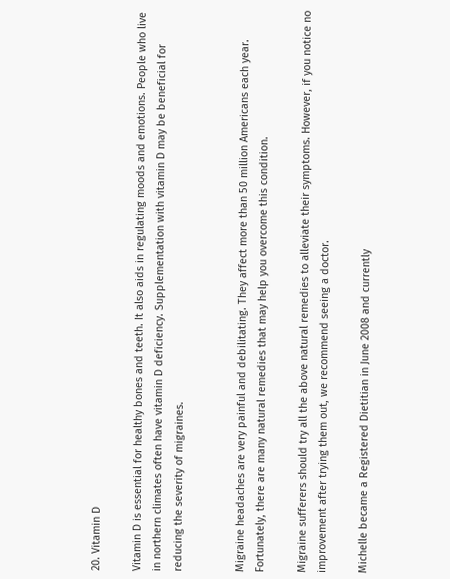20. Vitamin D

Vitamin D is essential for healthy bones and teeth. It also aids in regulating moods and emotions. People who live in northern climates often have vitamin D deficiency. Supplementation with vitamin D may be beneficial for reducing the severity of migraines.


Migraine headaches are very painful and debilitating. They affect more than 50 million Americans each year. Fortunately, there are many natural remedies that may help you overcome this condition.

Migraine sufferers should try all the above natural remedies to alleviate their symptoms. However, if you notice no improvement after trying them out, we recommend seeing a doctor.

Michelle became a Registered Dietitian in June 2008 and currently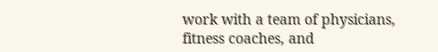work with a team of physicians, fitness coaches, and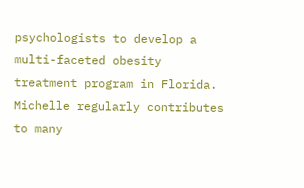psychologists to develop a multi-faceted obesity treatment program in Florida. Michelle regularly contributes to many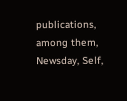publications, among them, Newsday, Self,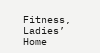Fitness, Ladies’ Home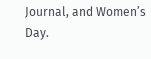Journal, and Women’s Day.